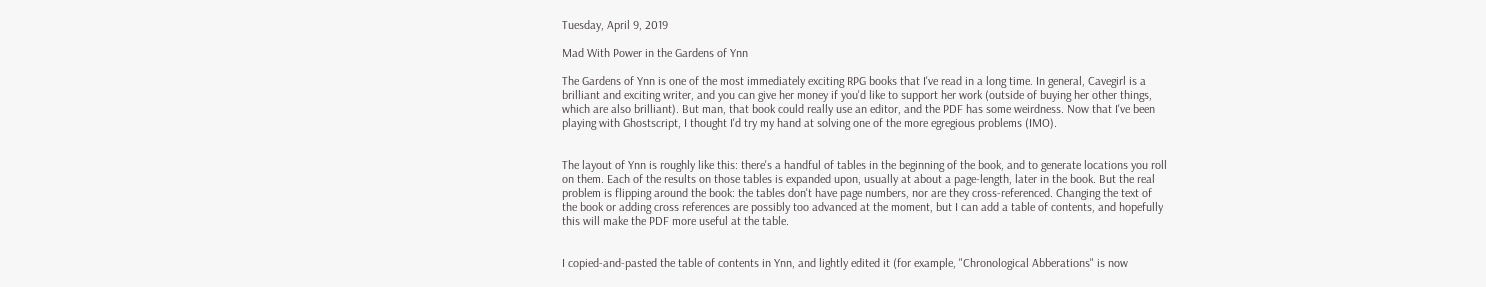Tuesday, April 9, 2019

Mad With Power in the Gardens of Ynn

The Gardens of Ynn is one of the most immediately exciting RPG books that I've read in a long time. In general, Cavegirl is a brilliant and exciting writer, and you can give her money if you'd like to support her work (outside of buying her other things, which are also brilliant). But man, that book could really use an editor, and the PDF has some weirdness. Now that I've been playing with Ghostscript, I thought I'd try my hand at solving one of the more egregious problems (IMO).


The layout of Ynn is roughly like this: there's a handful of tables in the beginning of the book, and to generate locations you roll on them. Each of the results on those tables is expanded upon, usually at about a page-length, later in the book. But the real problem is flipping around the book: the tables don't have page numbers, nor are they cross-referenced. Changing the text of the book or adding cross references are possibly too advanced at the moment, but I can add a table of contents, and hopefully this will make the PDF more useful at the table.


I copied-and-pasted the table of contents in Ynn, and lightly edited it (for example, "Chronological Abberations" is now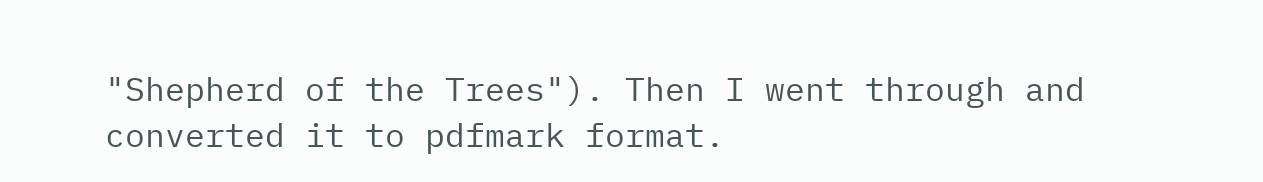"Shepherd of the Trees"). Then I went through and converted it to pdfmark format.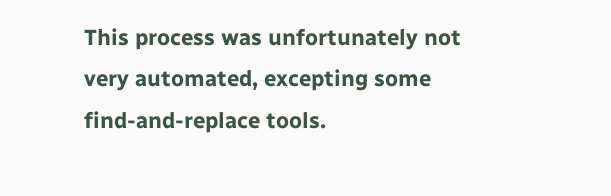This process was unfortunately not very automated, excepting some find-and-replace tools.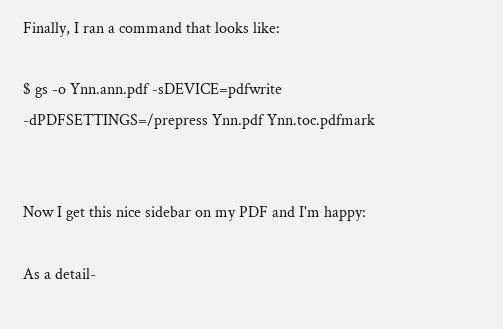Finally, I ran a command that looks like:

$ gs -o Ynn.ann.pdf -sDEVICE=pdfwrite -dPDFSETTINGS=/prepress Ynn.pdf Ynn.toc.pdfmark


Now I get this nice sidebar on my PDF and I'm happy:

As a detail-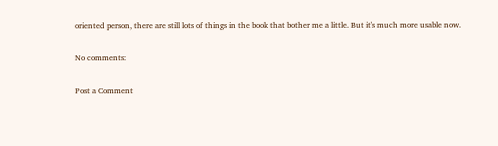oriented person, there are still lots of things in the book that bother me a little. But it's much more usable now.

No comments:

Post a Comment